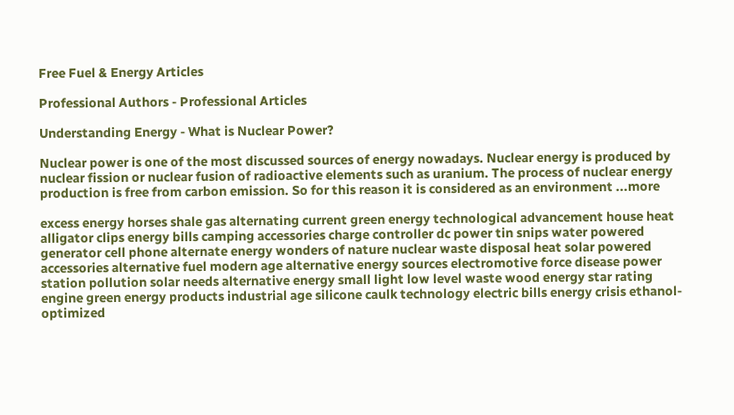Free Fuel & Energy Articles

Professional Authors - Professional Articles

Understanding Energy - What is Nuclear Power?

Nuclear power is one of the most discussed sources of energy nowadays. Nuclear energy is produced by nuclear fission or nuclear fusion of radioactive elements such as uranium. The process of nuclear energy production is free from carbon emission. So for this reason it is considered as an environment ...more

excess energy horses shale gas alternating current green energy technological advancement house heat alligator clips energy bills camping accessories charge controller dc power tin snips water powered generator cell phone alternate energy wonders of nature nuclear waste disposal heat solar powered accessories alternative fuel modern age alternative energy sources electromotive force disease power station pollution solar needs alternative energy small light low level waste wood energy star rating engine green energy products industrial age silicone caulk technology electric bills energy crisis ethanol-optimized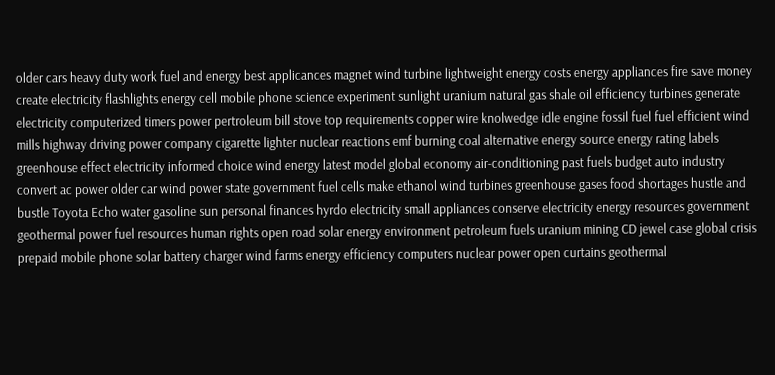older cars heavy duty work fuel and energy best applicances magnet wind turbine lightweight energy costs energy appliances fire save money create electricity flashlights energy cell mobile phone science experiment sunlight uranium natural gas shale oil efficiency turbines generate electricity computerized timers power pertroleum bill stove top requirements copper wire knolwedge idle engine fossil fuel fuel efficient wind mills highway driving power company cigarette lighter nuclear reactions emf burning coal alternative energy source energy rating labels greenhouse effect electricity informed choice wind energy latest model global economy air-conditioning past fuels budget auto industry convert ac power older car wind power state government fuel cells make ethanol wind turbines greenhouse gases food shortages hustle and bustle Toyota Echo water gasoline sun personal finances hyrdo electricity small appliances conserve electricity energy resources government geothermal power fuel resources human rights open road solar energy environment petroleum fuels uranium mining CD jewel case global crisis prepaid mobile phone solar battery charger wind farms energy efficiency computers nuclear power open curtains geothermal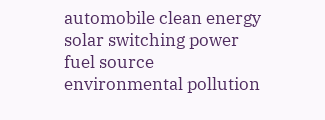automobile clean energy solar switching power fuel source environmental pollution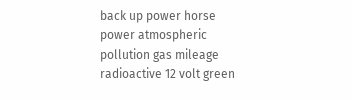back up power horse power atmospheric pollution gas mileage radioactive 12 volt green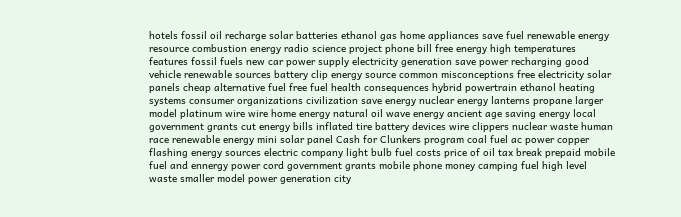hotels fossil oil recharge solar batteries ethanol gas home appliances save fuel renewable energy resource combustion energy radio science project phone bill free energy high temperatures features fossil fuels new car power supply electricity generation save power recharging good vehicle renewable sources battery clip energy source common misconceptions free electricity solar panels cheap alternative fuel free fuel health consequences hybrid powertrain ethanol heating systems consumer organizations civilization save energy nuclear energy lanterns propane larger model platinum wire wire home energy natural oil wave energy ancient age saving energy local government grants cut energy bills inflated tire battery devices wire clippers nuclear waste human race renewable energy mini solar panel Cash for Clunkers program coal fuel ac power copper flashing energy sources electric company light bulb fuel costs price of oil tax break prepaid mobile fuel and ennergy power cord government grants mobile phone money camping fuel high level waste smaller model power generation city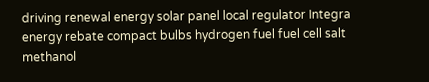driving renewal energy solar panel local regulator Integra energy rebate compact bulbs hydrogen fuel fuel cell salt methanol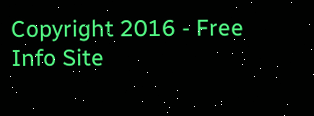Copyright 2016 - Free Info Site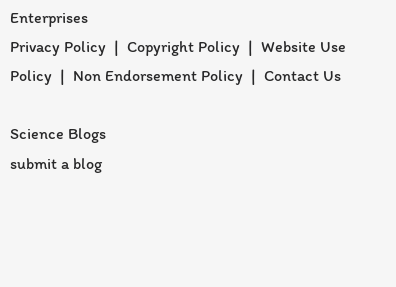Enterprises
Privacy Policy  |  Copyright Policy  |  Website Use Policy  |  Non Endorsement Policy  |  Contact Us

Science Blogs
submit a blog